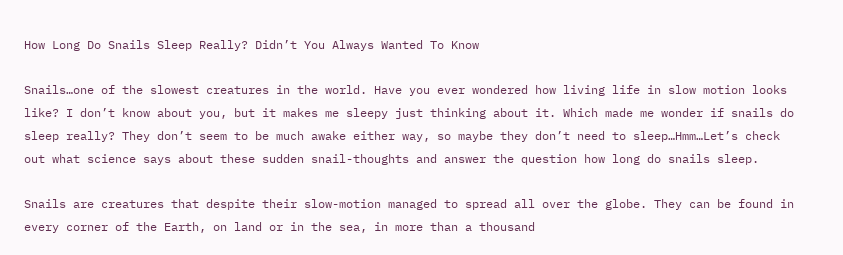How Long Do Snails Sleep Really? Didn’t You Always Wanted To Know

Snails…one of the slowest creatures in the world. Have you ever wondered how living life in slow motion looks like? I don’t know about you, but it makes me sleepy just thinking about it. Which made me wonder if snails do sleep really? They don’t seem to be much awake either way, so maybe they don’t need to sleep…Hmm…Let’s check out what science says about these sudden snail-thoughts and answer the question how long do snails sleep.

Snails are creatures that despite their slow-motion managed to spread all over the globe. They can be found in every corner of the Earth, on land or in the sea, in more than a thousand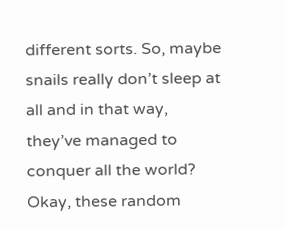different sorts. So, maybe snails really don’t sleep at all and in that way, they’ve managed to conquer all the world? Okay, these random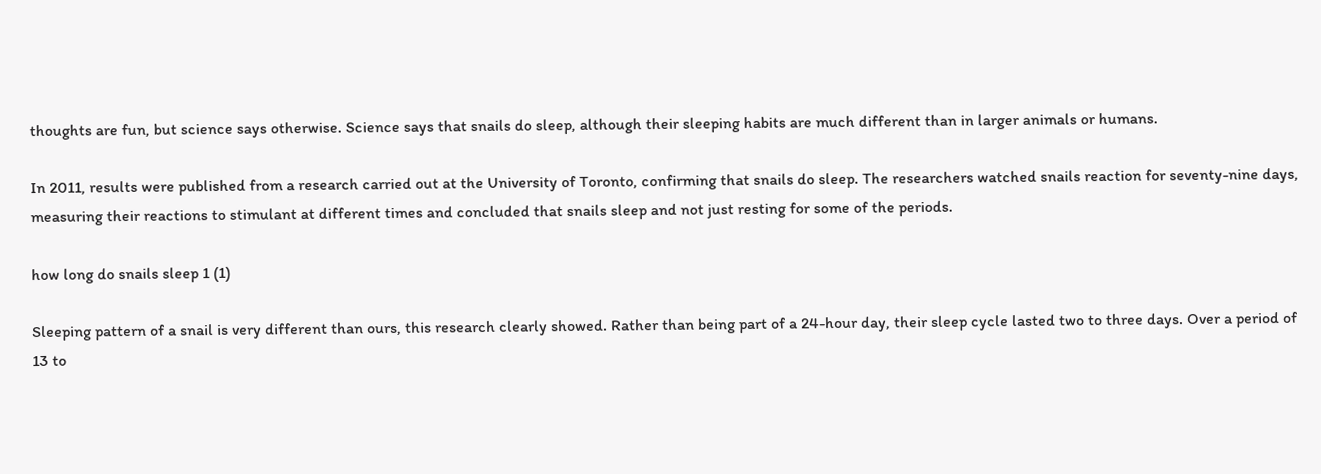thoughts are fun, but science says otherwise. Science says that snails do sleep, although their sleeping habits are much different than in larger animals or humans.

In 2011, results were published from a research carried out at the University of Toronto, confirming that snails do sleep. The researchers watched snails reaction for seventy-nine days, measuring their reactions to stimulant at different times and concluded that snails sleep and not just resting for some of the periods.

how long do snails sleep 1 (1)

Sleeping pattern of a snail is very different than ours, this research clearly showed. Rather than being part of a 24-hour day, their sleep cycle lasted two to three days. Over a period of 13 to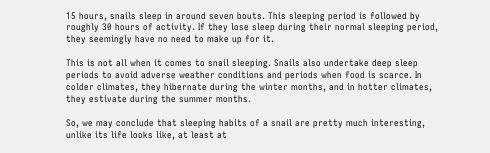15 hours, snails sleep in around seven bouts. This sleeping period is followed by roughly 30 hours of activity. If they lose sleep during their normal sleeping period, they seemingly have no need to make up for it.

This is not all when it comes to snail sleeping. Snails also undertake deep sleep periods to avoid adverse weather conditions and periods when food is scarce. In colder climates, they hibernate during the winter months, and in hotter climates, they estivate during the summer months.

So, we may conclude that sleeping habits of a snail are pretty much interesting, unlike its life looks like, at least at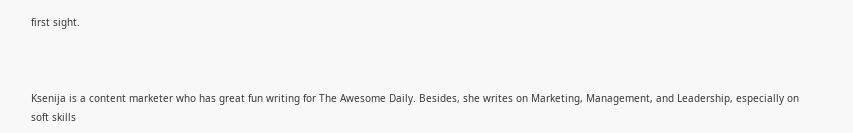first sight.



Ksenija is a content marketer who has great fun writing for The Awesome Daily. Besides, she writes on Marketing, Management, and Leadership, especially on soft skills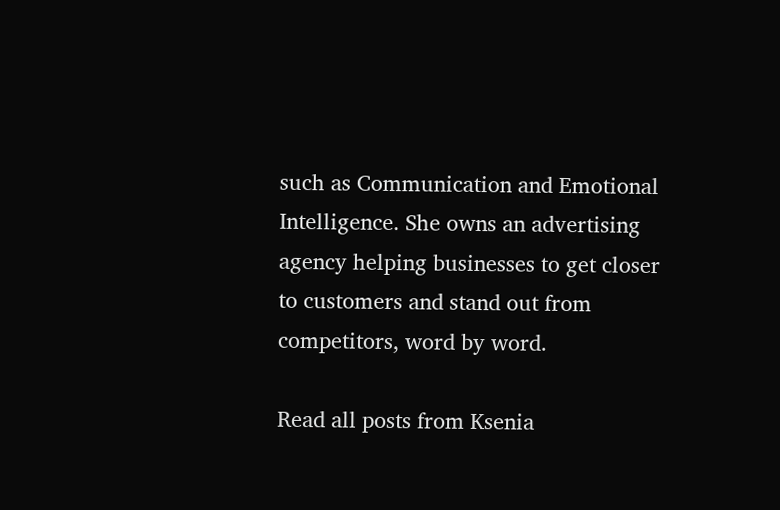such as Communication and Emotional Intelligence. She owns an advertising agency helping businesses to get closer to customers and stand out from competitors, word by word.

Read all posts from Ksenia